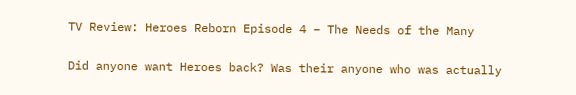TV Review: Heroes Reborn Episode 4 – The Needs of the Many


Did anyone want Heroes back? Was their anyone who was actually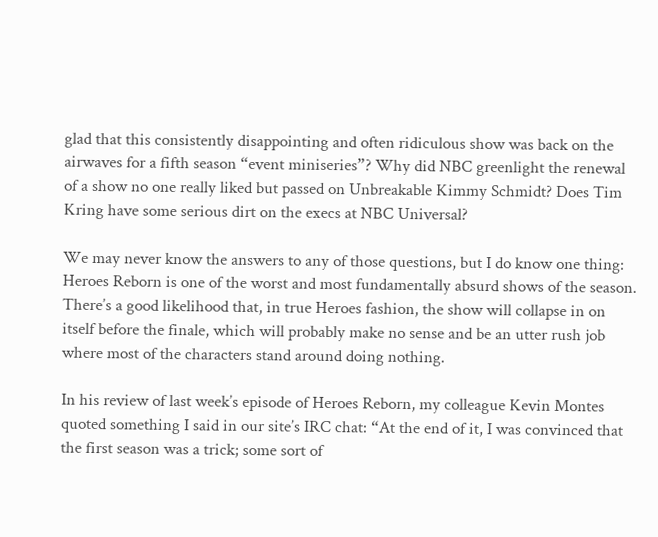glad that this consistently disappointing and often ridiculous show was back on the airwaves for a fifth season “event miniseries”? Why did NBC greenlight the renewal of a show no one really liked but passed on Unbreakable Kimmy Schmidt? Does Tim Kring have some serious dirt on the execs at NBC Universal?

We may never know the answers to any of those questions, but I do know one thing: Heroes Reborn is one of the worst and most fundamentally absurd shows of the season. There’s a good likelihood that, in true Heroes fashion, the show will collapse in on itself before the finale, which will probably make no sense and be an utter rush job where most of the characters stand around doing nothing.

In his review of last week’s episode of Heroes Reborn, my colleague Kevin Montes quoted something I said in our site’s IRC chat: “At the end of it, I was convinced that the first season was a trick; some sort of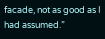facade, not as good as I had assumed.”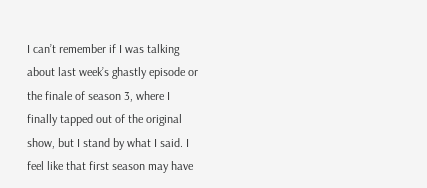I can’t remember if I was talking about last week’s ghastly episode or the finale of season 3, where I finally tapped out of the original show, but I stand by what I said. I feel like that first season may have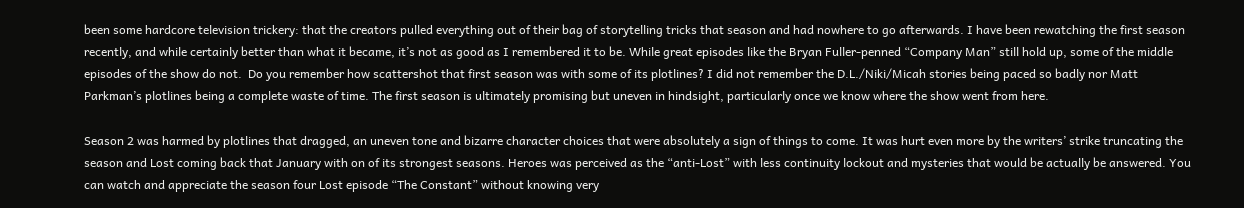been some hardcore television trickery: that the creators pulled everything out of their bag of storytelling tricks that season and had nowhere to go afterwards. I have been rewatching the first season recently, and while certainly better than what it became, it’s not as good as I remembered it to be. While great episodes like the Bryan Fuller-penned “Company Man” still hold up, some of the middle episodes of the show do not.  Do you remember how scattershot that first season was with some of its plotlines? I did not remember the D.L./Niki/Micah stories being paced so badly nor Matt Parkman’s plotlines being a complete waste of time. The first season is ultimately promising but uneven in hindsight, particularly once we know where the show went from here.

Season 2 was harmed by plotlines that dragged, an uneven tone and bizarre character choices that were absolutely a sign of things to come. It was hurt even more by the writers’ strike truncating the season and Lost coming back that January with on of its strongest seasons. Heroes was perceived as the “anti-Lost” with less continuity lockout and mysteries that would be actually be answered. You can watch and appreciate the season four Lost episode “The Constant” without knowing very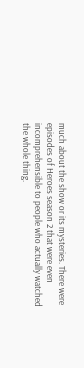much about the show or its mysteries. There were episodes of Heroes season 2 that were even incomprehensible to people who actually watched the whole thing.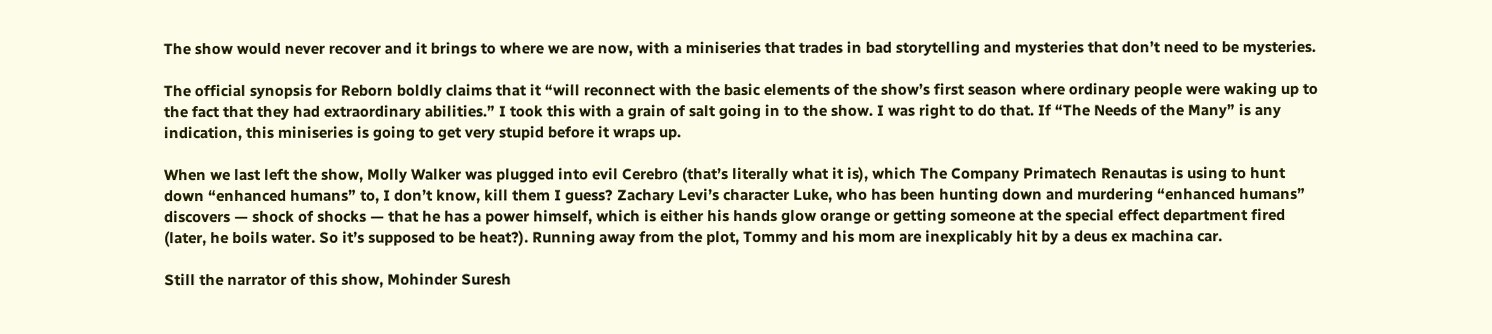The show would never recover and it brings to where we are now, with a miniseries that trades in bad storytelling and mysteries that don’t need to be mysteries.

The official synopsis for Reborn boldly claims that it “will reconnect with the basic elements of the show’s first season where ordinary people were waking up to the fact that they had extraordinary abilities.” I took this with a grain of salt going in to the show. I was right to do that. If “The Needs of the Many” is any indication, this miniseries is going to get very stupid before it wraps up.

When we last left the show, Molly Walker was plugged into evil Cerebro (that’s literally what it is), which The Company Primatech Renautas is using to hunt down “enhanced humans” to, I don’t know, kill them I guess? Zachary Levi’s character Luke, who has been hunting down and murdering “enhanced humans” discovers — shock of shocks — that he has a power himself, which is either his hands glow orange or getting someone at the special effect department fired (later, he boils water. So it’s supposed to be heat?). Running away from the plot, Tommy and his mom are inexplicably hit by a deus ex machina car.

Still the narrator of this show, Mohinder Suresh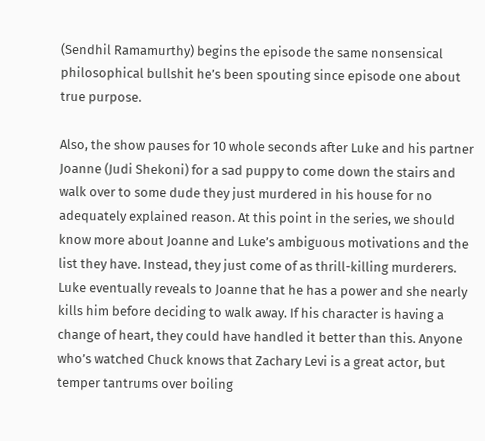(Sendhil Ramamurthy) begins the episode the same nonsensical philosophical bullshit he’s been spouting since episode one about true purpose.

Also, the show pauses for 10 whole seconds after Luke and his partner Joanne (Judi Shekoni) for a sad puppy to come down the stairs and walk over to some dude they just murdered in his house for no adequately explained reason. At this point in the series, we should know more about Joanne and Luke’s ambiguous motivations and the list they have. Instead, they just come of as thrill-killing murderers. Luke eventually reveals to Joanne that he has a power and she nearly kills him before deciding to walk away. If his character is having a change of heart, they could have handled it better than this. Anyone who’s watched Chuck knows that Zachary Levi is a great actor, but temper tantrums over boiling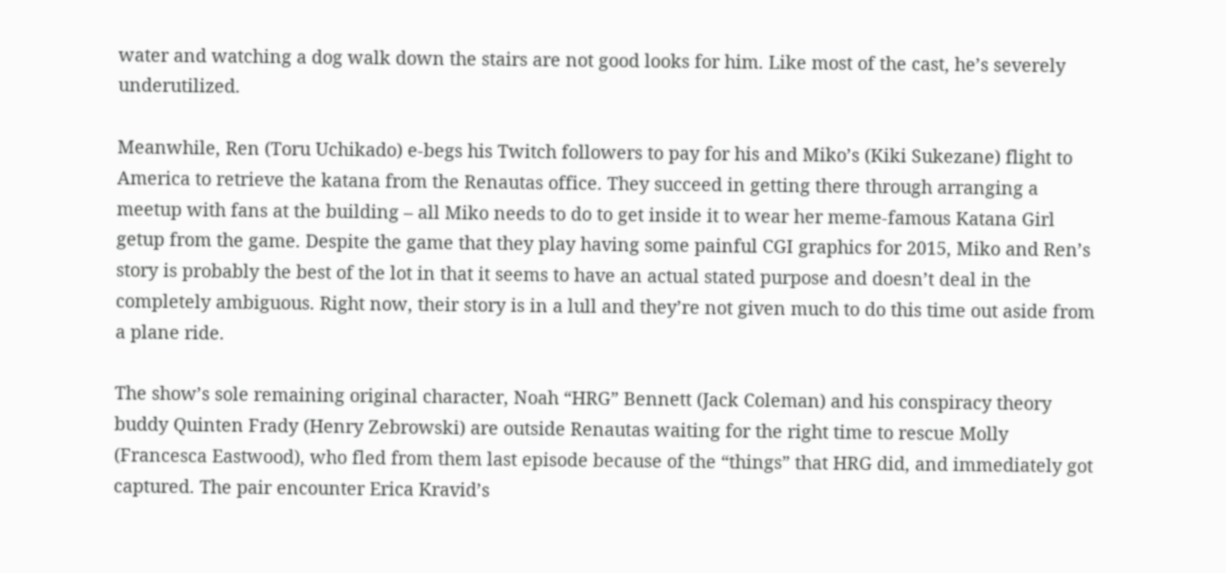water and watching a dog walk down the stairs are not good looks for him. Like most of the cast, he’s severely underutilized.

Meanwhile, Ren (Toru Uchikado) e-begs his Twitch followers to pay for his and Miko’s (Kiki Sukezane) flight to America to retrieve the katana from the Renautas office. They succeed in getting there through arranging a meetup with fans at the building – all Miko needs to do to get inside it to wear her meme-famous Katana Girl getup from the game. Despite the game that they play having some painful CGI graphics for 2015, Miko and Ren’s story is probably the best of the lot in that it seems to have an actual stated purpose and doesn’t deal in the completely ambiguous. Right now, their story is in a lull and they’re not given much to do this time out aside from a plane ride.

The show’s sole remaining original character, Noah “HRG” Bennett (Jack Coleman) and his conspiracy theory buddy Quinten Frady (Henry Zebrowski) are outside Renautas waiting for the right time to rescue Molly (Francesca Eastwood), who fled from them last episode because of the “things” that HRG did, and immediately got captured. The pair encounter Erica Kravid’s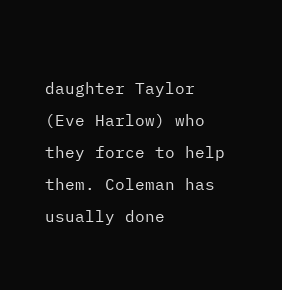daughter Taylor (Eve Harlow) who they force to help them. Coleman has usually done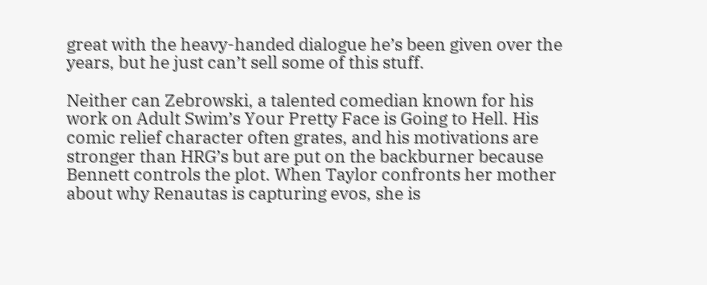great with the heavy-handed dialogue he’s been given over the years, but he just can’t sell some of this stuff.

Neither can Zebrowski, a talented comedian known for his work on Adult Swim’s Your Pretty Face is Going to Hell. His comic relief character often grates, and his motivations are stronger than HRG’s but are put on the backburner because Bennett controls the plot. When Taylor confronts her mother about why Renautas is capturing evos, she is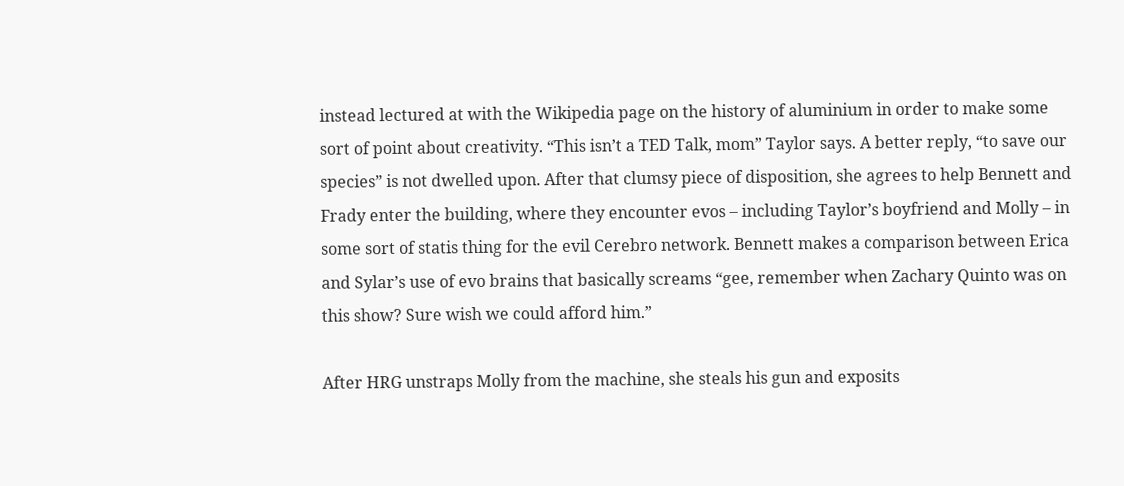instead lectured at with the Wikipedia page on the history of aluminium in order to make some sort of point about creativity. “This isn’t a TED Talk, mom” Taylor says. A better reply, “to save our species” is not dwelled upon. After that clumsy piece of disposition, she agrees to help Bennett and Frady enter the building, where they encounter evos – including Taylor’s boyfriend and Molly – in some sort of statis thing for the evil Cerebro network. Bennett makes a comparison between Erica and Sylar’s use of evo brains that basically screams “gee, remember when Zachary Quinto was on this show? Sure wish we could afford him.”

After HRG unstraps Molly from the machine, she steals his gun and exposits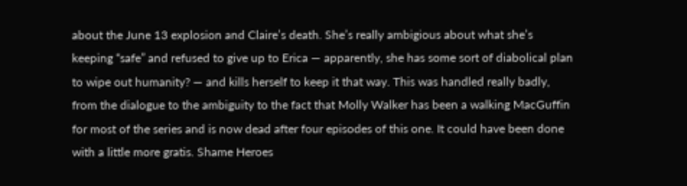about the June 13 explosion and Claire’s death. She’s really ambigious about what she’s keeping “safe” and refused to give up to Erica — apparently, she has some sort of diabolical plan to wipe out humanity? — and kills herself to keep it that way. This was handled really badly, from the dialogue to the ambiguity to the fact that Molly Walker has been a walking MacGuffin for most of the series and is now dead after four episodes of this one. It could have been done with a little more gratis. Shame Heroes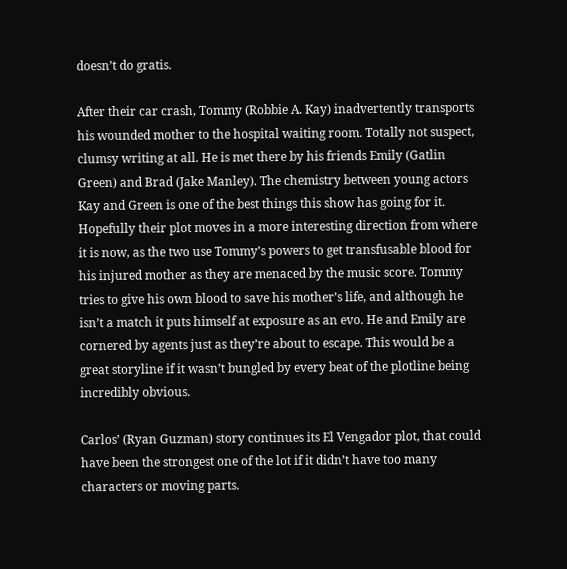doesn’t do gratis.

After their car crash, Tommy (Robbie A. Kay) inadvertently transports his wounded mother to the hospital waiting room. Totally not suspect, clumsy writing at all. He is met there by his friends Emily (Gatlin Green) and Brad (Jake Manley). The chemistry between young actors Kay and Green is one of the best things this show has going for it. Hopefully their plot moves in a more interesting direction from where it is now, as the two use Tommy’s powers to get transfusable blood for his injured mother as they are menaced by the music score. Tommy tries to give his own blood to save his mother’s life, and although he isn’t a match it puts himself at exposure as an evo. He and Emily are cornered by agents just as they’re about to escape. This would be a great storyline if it wasn’t bungled by every beat of the plotline being incredibly obvious.

Carlos’ (Ryan Guzman) story continues its El Vengador plot, that could have been the strongest one of the lot if it didn’t have too many characters or moving parts.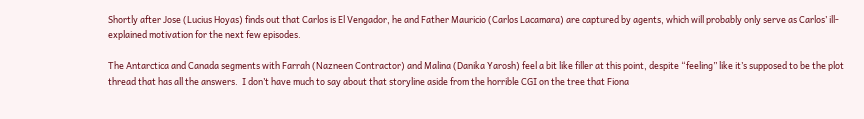Shortly after Jose (Lucius Hoyas) finds out that Carlos is El Vengador, he and Father Mauricio (Carlos Lacamara) are captured by agents, which will probably only serve as Carlos’ ill-explained motivation for the next few episodes.

The Antarctica and Canada segments with Farrah (Nazneen Contractor) and Malina (Danika Yarosh) feel a bit like filler at this point, despite “feeling” like it’s supposed to be the plot thread that has all the answers.  I don’t have much to say about that storyline aside from the horrible CGI on the tree that Fiona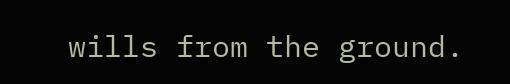wills from the ground.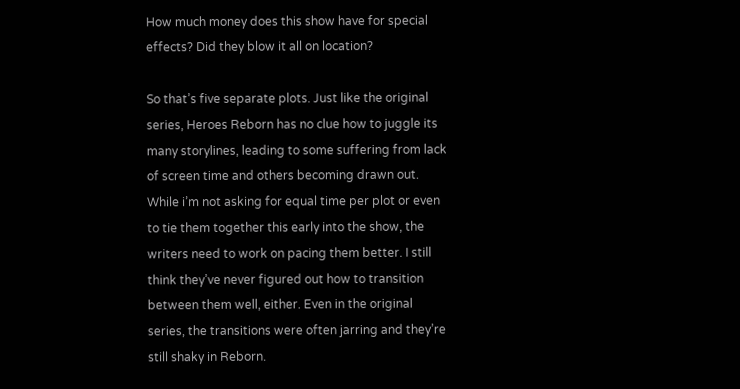How much money does this show have for special effects? Did they blow it all on location?

So that’s five separate plots. Just like the original series, Heroes Reborn has no clue how to juggle its many storylines, leading to some suffering from lack of screen time and others becoming drawn out. While i’m not asking for equal time per plot or even to tie them together this early into the show, the writers need to work on pacing them better. I still think they’ve never figured out how to transition between them well, either. Even in the original series, the transitions were often jarring and they’re still shaky in Reborn.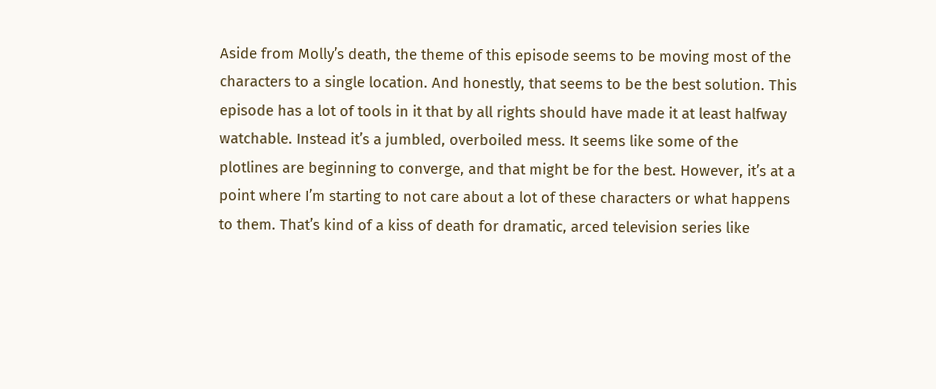Aside from Molly’s death, the theme of this episode seems to be moving most of the characters to a single location. And honestly, that seems to be the best solution. This episode has a lot of tools in it that by all rights should have made it at least halfway watchable. Instead it’s a jumbled, overboiled mess. It seems like some of the plotlines are beginning to converge, and that might be for the best. However, it’s at a point where I’m starting to not care about a lot of these characters or what happens to them. That’s kind of a kiss of death for dramatic, arced television series like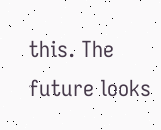this. The future looks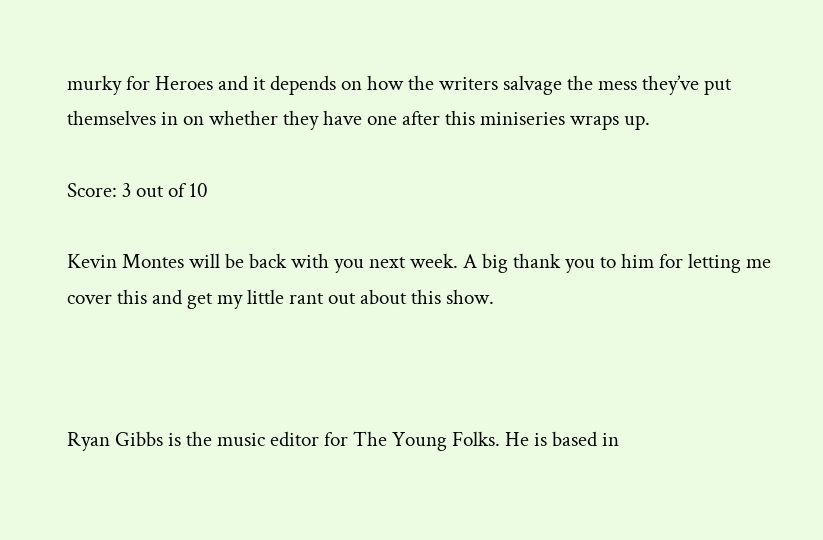murky for Heroes and it depends on how the writers salvage the mess they’ve put themselves in on whether they have one after this miniseries wraps up.

Score: 3 out of 10

Kevin Montes will be back with you next week. A big thank you to him for letting me cover this and get my little rant out about this show.



Ryan Gibbs is the music editor for The Young Folks. He is based in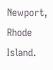Newport, Rhode Island.